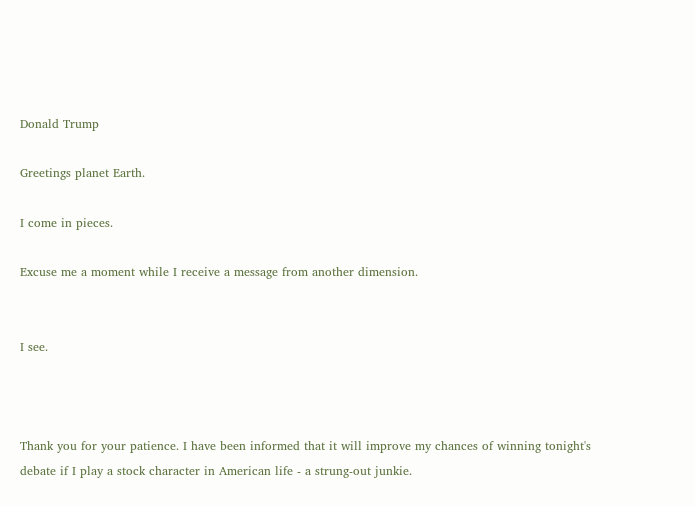Donald Trump

Greetings planet Earth.

I come in pieces.

Excuse me a moment while I receive a message from another dimension.


I see.



Thank you for your patience. I have been informed that it will improve my chances of winning tonight's debate if I play a stock character in American life - a strung-out junkie.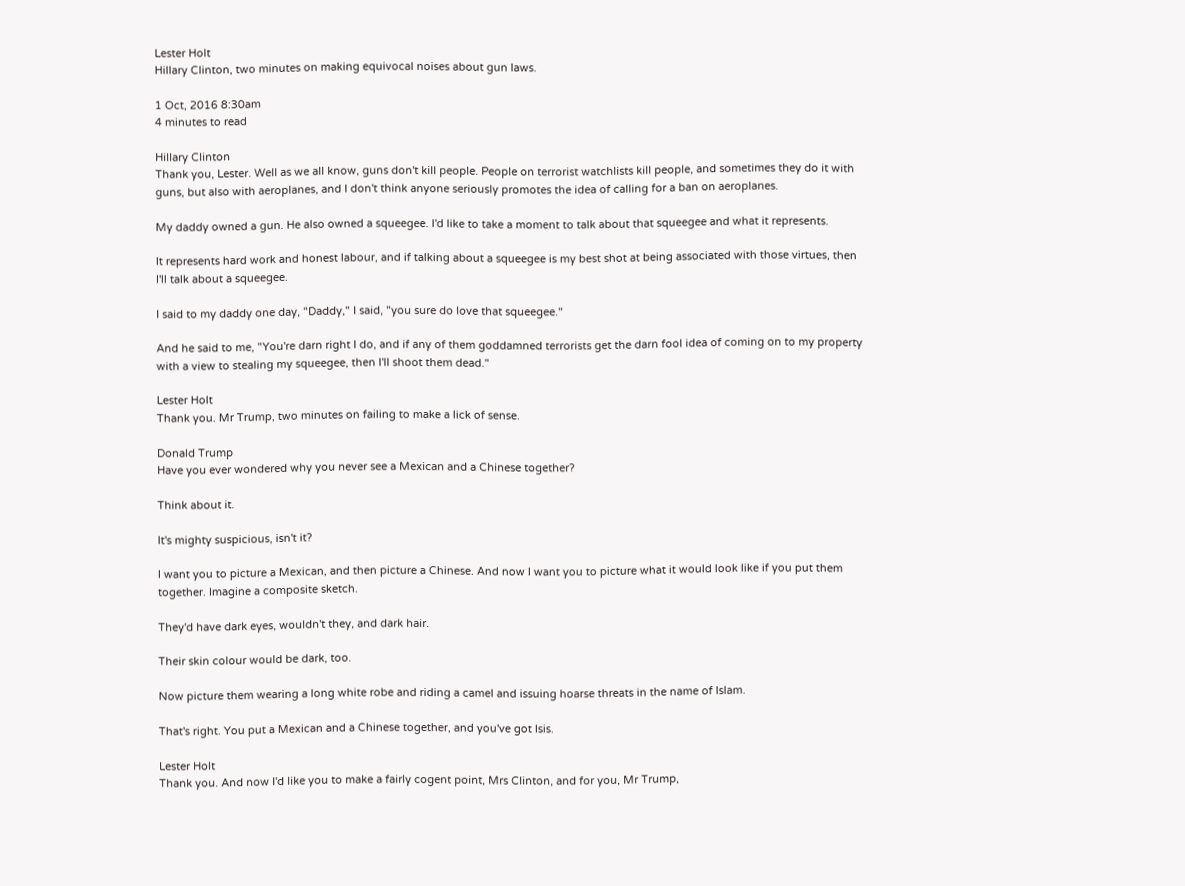Lester Holt
Hillary Clinton, two minutes on making equivocal noises about gun laws.

1 Oct, 2016 8:30am
4 minutes to read

Hillary Clinton
Thank you, Lester. Well as we all know, guns don't kill people. People on terrorist watchlists kill people, and sometimes they do it with guns, but also with aeroplanes, and I don't think anyone seriously promotes the idea of calling for a ban on aeroplanes.

My daddy owned a gun. He also owned a squeegee. I'd like to take a moment to talk about that squeegee and what it represents.

It represents hard work and honest labour, and if talking about a squeegee is my best shot at being associated with those virtues, then I'll talk about a squeegee.

I said to my daddy one day, "Daddy," I said, "you sure do love that squeegee."

And he said to me, "You're darn right I do, and if any of them goddamned terrorists get the darn fool idea of coming on to my property with a view to stealing my squeegee, then I'll shoot them dead."

Lester Holt
Thank you. Mr Trump, two minutes on failing to make a lick of sense.

Donald Trump
Have you ever wondered why you never see a Mexican and a Chinese together?

Think about it.

It's mighty suspicious, isn't it?

I want you to picture a Mexican, and then picture a Chinese. And now I want you to picture what it would look like if you put them together. Imagine a composite sketch.

They'd have dark eyes, wouldn't they, and dark hair.

Their skin colour would be dark, too.

Now picture them wearing a long white robe and riding a camel and issuing hoarse threats in the name of Islam.

That's right. You put a Mexican and a Chinese together, and you've got Isis.

Lester Holt
Thank you. And now I'd like you to make a fairly cogent point, Mrs Clinton, and for you, Mr Trump,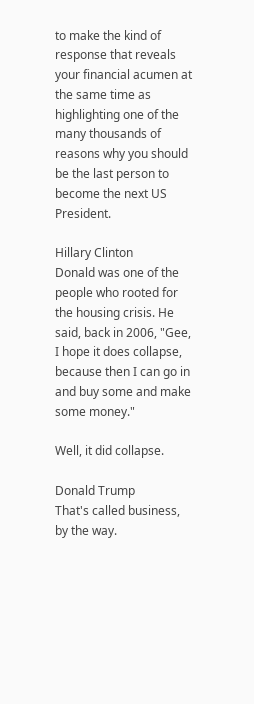to make the kind of response that reveals your financial acumen at the same time as highlighting one of the many thousands of reasons why you should be the last person to become the next US President.

Hillary Clinton
Donald was one of the people who rooted for the housing crisis. He said, back in 2006, "Gee, I hope it does collapse, because then I can go in and buy some and make some money."

Well, it did collapse.

Donald Trump
That's called business, by the way.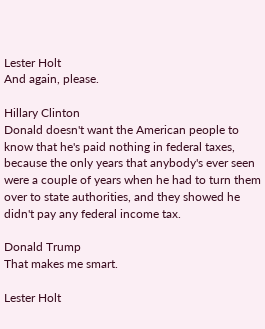Lester Holt
And again, please.

Hillary Clinton
Donald doesn't want the American people to know that he's paid nothing in federal taxes, because the only years that anybody's ever seen were a couple of years when he had to turn them over to state authorities, and they showed he didn't pay any federal income tax.

Donald Trump
That makes me smart.

Lester Holt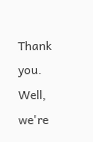Thank you. Well, we're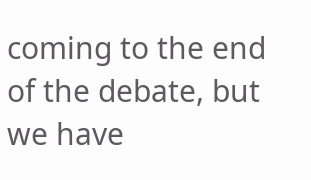coming to the end of the debate, but we have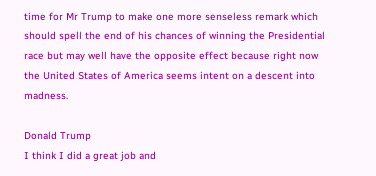time for Mr Trump to make one more senseless remark which should spell the end of his chances of winning the Presidential race but may well have the opposite effect because right now the United States of America seems intent on a descent into madness.

Donald Trump
I think I did a great job and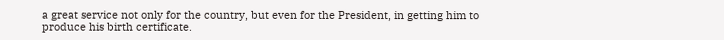a great service not only for the country, but even for the President, in getting him to produce his birth certificate.